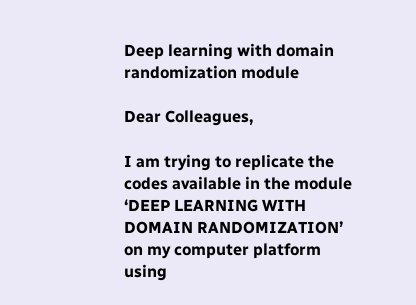Deep learning with domain randomization module

Dear Colleagues,

I am trying to replicate the codes available in the module ‘DEEP LEARNING WITH DOMAIN RANDOMIZATION’ on my computer platform using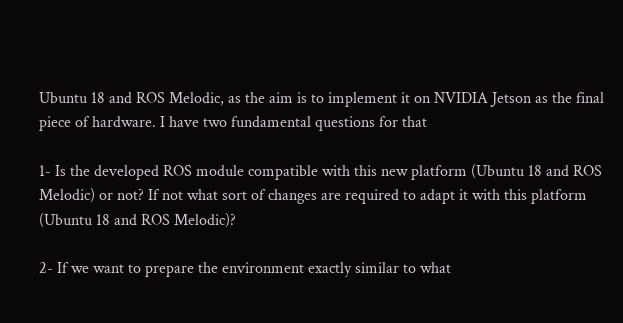Ubuntu 18 and ROS Melodic, as the aim is to implement it on NVIDIA Jetson as the final piece of hardware. I have two fundamental questions for that

1- Is the developed ROS module compatible with this new platform (Ubuntu 18 and ROS Melodic) or not? If not what sort of changes are required to adapt it with this platform (Ubuntu 18 and ROS Melodic)?

2- If we want to prepare the environment exactly similar to what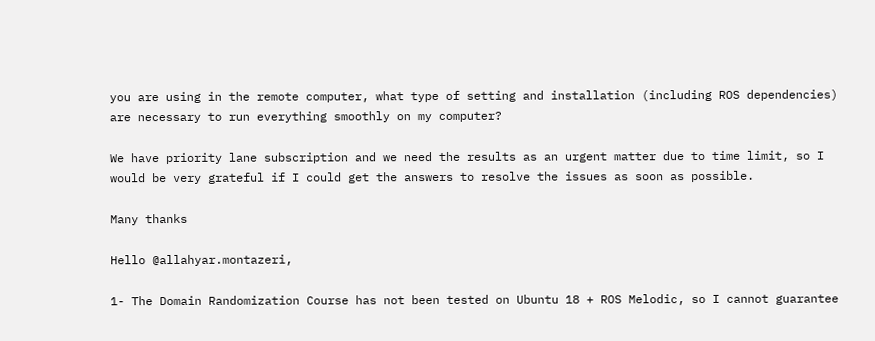you are using in the remote computer, what type of setting and installation (including ROS dependencies) are necessary to run everything smoothly on my computer?

We have priority lane subscription and we need the results as an urgent matter due to time limit, so I would be very grateful if I could get the answers to resolve the issues as soon as possible.

Many thanks

Hello @allahyar.montazeri,

1- The Domain Randomization Course has not been tested on Ubuntu 18 + ROS Melodic, so I cannot guarantee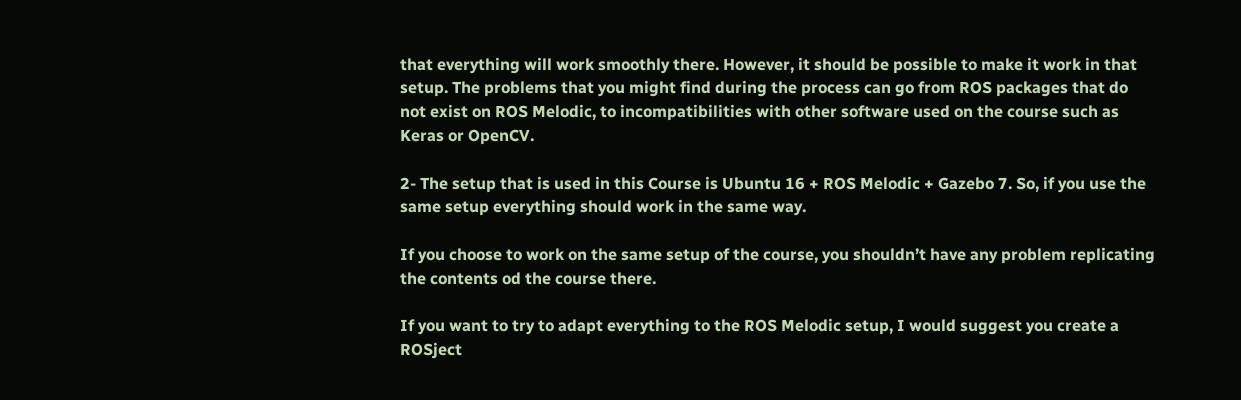that everything will work smoothly there. However, it should be possible to make it work in that setup. The problems that you might find during the process can go from ROS packages that do not exist on ROS Melodic, to incompatibilities with other software used on the course such as Keras or OpenCV.

2- The setup that is used in this Course is Ubuntu 16 + ROS Melodic + Gazebo 7. So, if you use the same setup everything should work in the same way.

If you choose to work on the same setup of the course, you shouldn’t have any problem replicating the contents od the course there.

If you want to try to adapt everything to the ROS Melodic setup, I would suggest you create a ROSject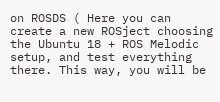on ROSDS ( Here you can create a new ROSject choosing the Ubuntu 18 + ROS Melodic setup, and test everything there. This way, you will be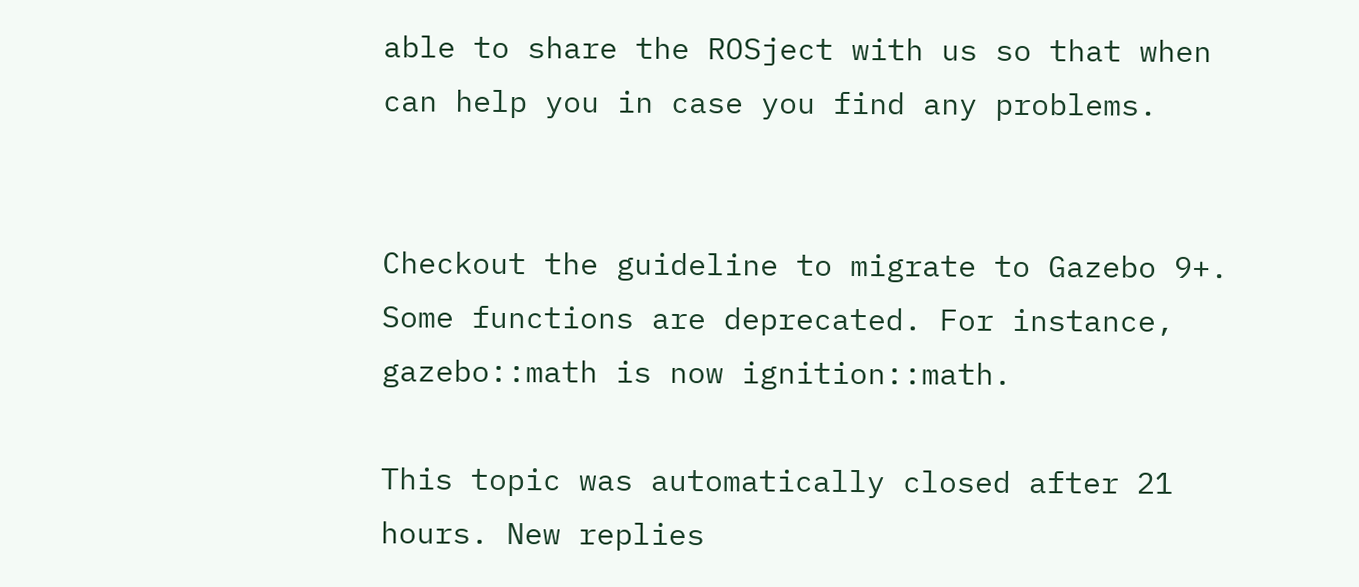able to share the ROSject with us so that when can help you in case you find any problems.


Checkout the guideline to migrate to Gazebo 9+. Some functions are deprecated. For instance, gazebo::math is now ignition::math.

This topic was automatically closed after 21 hours. New replies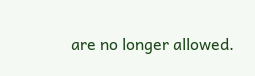are no longer allowed.